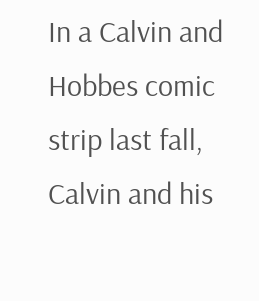In a Calvin and Hobbes comic strip last fall, Calvin and his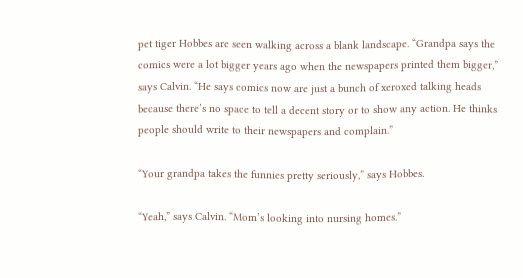pet tiger Hobbes are seen walking across a blank landscape. “Grandpa says the comics were a lot bigger years ago when the newspapers printed them bigger,” says Calvin. “He says comics now are just a bunch of xeroxed talking heads because there’s no space to tell a decent story or to show any action. He thinks people should write to their newspapers and complain.”

“Your grandpa takes the funnies pretty seriously,” says Hobbes.

“Yeah,” says Calvin. “Mom’s looking into nursing homes.”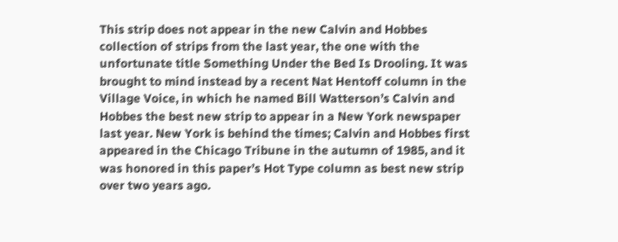This strip does not appear in the new Calvin and Hobbes collection of strips from the last year, the one with the unfortunate title Something Under the Bed Is Drooling. It was brought to mind instead by a recent Nat Hentoff column in the Village Voice, in which he named Bill Watterson’s Calvin and Hobbes the best new strip to appear in a New York newspaper last year. New York is behind the times; Calvin and Hobbes first appeared in the Chicago Tribune in the autumn of 1985, and it was honored in this paper’s Hot Type column as best new strip over two years ago.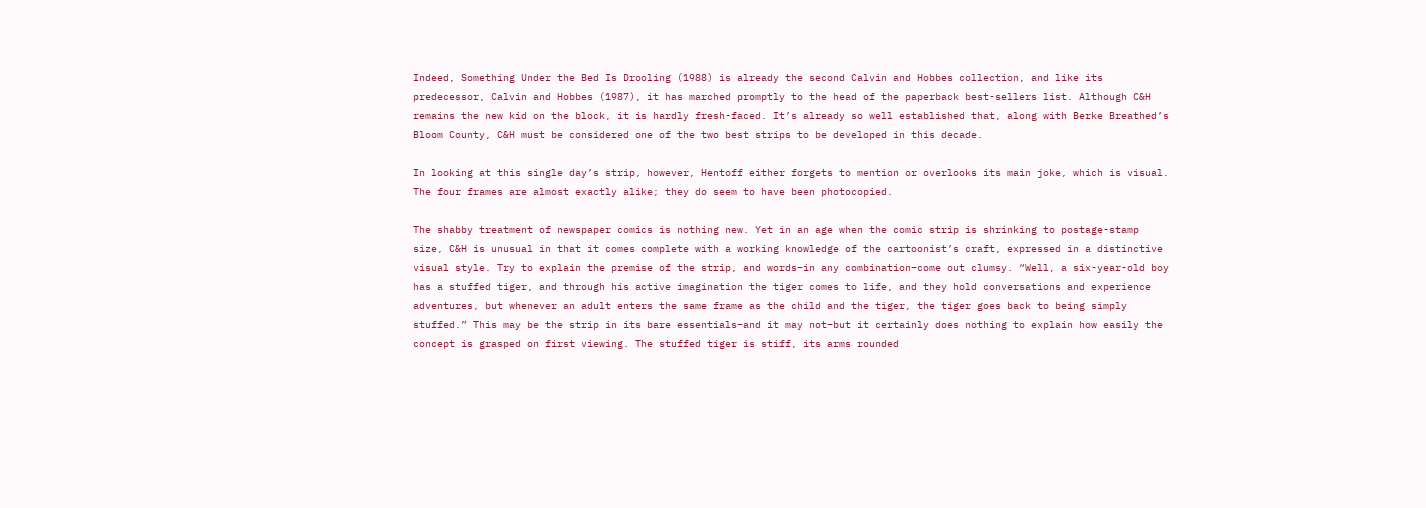Indeed, Something Under the Bed Is Drooling (1988) is already the second Calvin and Hobbes collection, and like its predecessor, Calvin and Hobbes (1987), it has marched promptly to the head of the paperback best-sellers list. Although C&H remains the new kid on the block, it is hardly fresh-faced. It’s already so well established that, along with Berke Breathed’s Bloom County, C&H must be considered one of the two best strips to be developed in this decade.

In looking at this single day’s strip, however, Hentoff either forgets to mention or overlooks its main joke, which is visual. The four frames are almost exactly alike; they do seem to have been photocopied.

The shabby treatment of newspaper comics is nothing new. Yet in an age when the comic strip is shrinking to postage-stamp size, C&H is unusual in that it comes complete with a working knowledge of the cartoonist’s craft, expressed in a distinctive visual style. Try to explain the premise of the strip, and words–in any combination–come out clumsy. “Well, a six-year-old boy has a stuffed tiger, and through his active imagination the tiger comes to life, and they hold conversations and experience adventures, but whenever an adult enters the same frame as the child and the tiger, the tiger goes back to being simply stuffed.” This may be the strip in its bare essentials–and it may not–but it certainly does nothing to explain how easily the concept is grasped on first viewing. The stuffed tiger is stiff, its arms rounded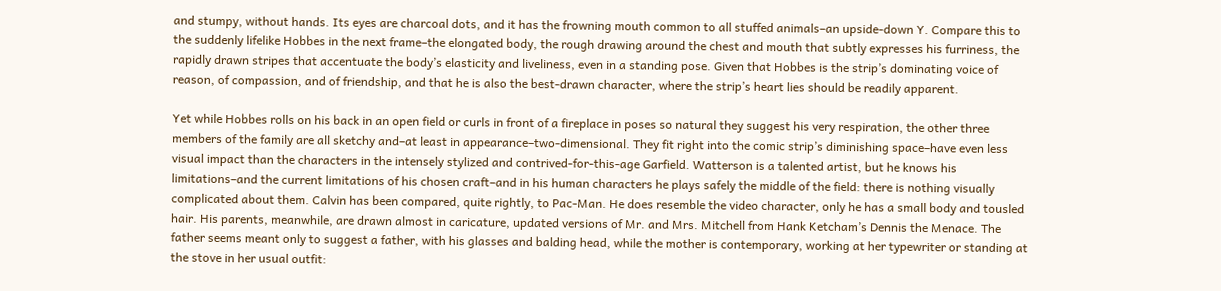and stumpy, without hands. Its eyes are charcoal dots, and it has the frowning mouth common to all stuffed animals–an upside-down Y. Compare this to the suddenly lifelike Hobbes in the next frame–the elongated body, the rough drawing around the chest and mouth that subtly expresses his furriness, the rapidly drawn stripes that accentuate the body’s elasticity and liveliness, even in a standing pose. Given that Hobbes is the strip’s dominating voice of reason, of compassion, and of friendship, and that he is also the best-drawn character, where the strip’s heart lies should be readily apparent.

Yet while Hobbes rolls on his back in an open field or curls in front of a fireplace in poses so natural they suggest his very respiration, the other three members of the family are all sketchy and–at least in appearance–two-dimensional. They fit right into the comic strip’s diminishing space–have even less visual impact than the characters in the intensely stylized and contrived-for-this-age Garfield. Watterson is a talented artist, but he knows his limitations–and the current limitations of his chosen craft–and in his human characters he plays safely the middle of the field: there is nothing visually complicated about them. Calvin has been compared, quite rightly, to Pac-Man. He does resemble the video character, only he has a small body and tousled hair. His parents, meanwhile, are drawn almost in caricature, updated versions of Mr. and Mrs. Mitchell from Hank Ketcham’s Dennis the Menace. The father seems meant only to suggest a father, with his glasses and balding head, while the mother is contemporary, working at her typewriter or standing at the stove in her usual outfit: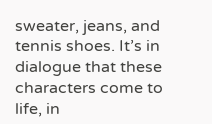sweater, jeans, and tennis shoes. It’s in dialogue that these characters come to life, in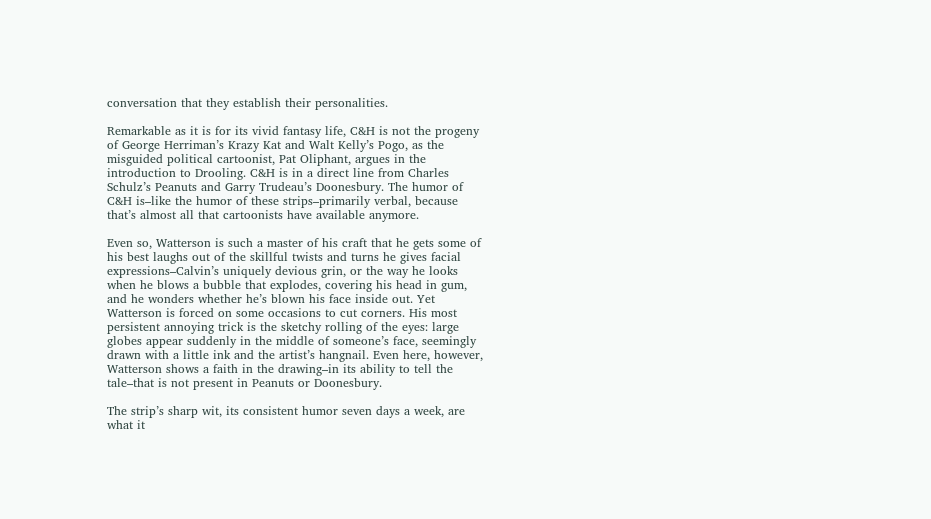conversation that they establish their personalities.

Remarkable as it is for its vivid fantasy life, C&H is not the progeny of George Herriman’s Krazy Kat and Walt Kelly’s Pogo, as the misguided political cartoonist, Pat Oliphant, argues in the introduction to Drooling. C&H is in a direct line from Charles Schulz’s Peanuts and Garry Trudeau’s Doonesbury. The humor of C&H is–like the humor of these strips–primarily verbal, because that’s almost all that cartoonists have available anymore.

Even so, Watterson is such a master of his craft that he gets some of his best laughs out of the skillful twists and turns he gives facial expressions–Calvin’s uniquely devious grin, or the way he looks when he blows a bubble that explodes, covering his head in gum, and he wonders whether he’s blown his face inside out. Yet Watterson is forced on some occasions to cut corners. His most persistent annoying trick is the sketchy rolling of the eyes: large globes appear suddenly in the middle of someone’s face, seemingly drawn with a little ink and the artist’s hangnail. Even here, however, Watterson shows a faith in the drawing–in its ability to tell the tale–that is not present in Peanuts or Doonesbury.

The strip’s sharp wit, its consistent humor seven days a week, are what it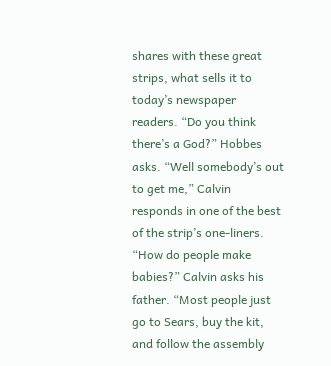shares with these great strips, what sells it to today’s newspaper readers. “Do you think there’s a God?” Hobbes asks. “Well somebody’s out to get me,” Calvin responds in one of the best of the strip’s one-liners. “How do people make babies?” Calvin asks his father. “Most people just go to Sears, buy the kit, and follow the assembly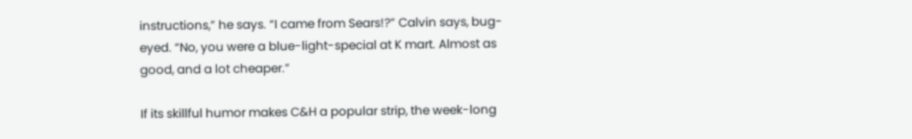instructions,” he says. “I came from Sears!?” Calvin says, bug-eyed. “No, you were a blue-light-special at K mart. Almost as good, and a lot cheaper.”

If its skillful humor makes C&H a popular strip, the week-long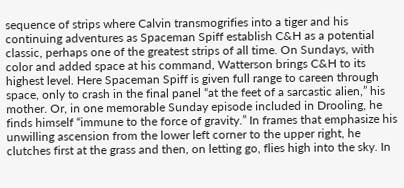sequence of strips where Calvin transmogrifies into a tiger and his continuing adventures as Spaceman Spiff establish C&H as a potential classic, perhaps one of the greatest strips of all time. On Sundays, with color and added space at his command, Watterson brings C&H to its highest level. Here Spaceman Spiff is given full range to careen through space, only to crash in the final panel “at the feet of a sarcastic alien,” his mother. Or, in one memorable Sunday episode included in Drooling, he finds himself “immune to the force of gravity.” In frames that emphasize his unwilling ascension from the lower left corner to the upper right, he clutches first at the grass and then, on letting go, flies high into the sky. In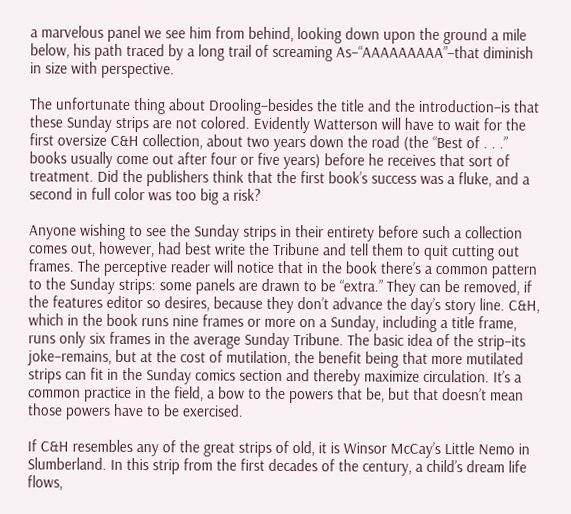a marvelous panel we see him from behind, looking down upon the ground a mile below, his path traced by a long trail of screaming As–“AAAAAAAAA”–that diminish in size with perspective.

The unfortunate thing about Drooling–besides the title and the introduction–is that these Sunday strips are not colored. Evidently Watterson will have to wait for the first oversize C&H collection, about two years down the road (the “Best of . . .” books usually come out after four or five years) before he receives that sort of treatment. Did the publishers think that the first book’s success was a fluke, and a second in full color was too big a risk?

Anyone wishing to see the Sunday strips in their entirety before such a collection comes out, however, had best write the Tribune and tell them to quit cutting out frames. The perceptive reader will notice that in the book there’s a common pattern to the Sunday strips: some panels are drawn to be “extra.” They can be removed, if the features editor so desires, because they don’t advance the day’s story line. C&H, which in the book runs nine frames or more on a Sunday, including a title frame, runs only six frames in the average Sunday Tribune. The basic idea of the strip–its joke–remains, but at the cost of mutilation, the benefit being that more mutilated strips can fit in the Sunday comics section and thereby maximize circulation. It’s a common practice in the field, a bow to the powers that be, but that doesn’t mean those powers have to be exercised.

If C&H resembles any of the great strips of old, it is Winsor McCay’s Little Nemo in Slumberland. In this strip from the first decades of the century, a child’s dream life flows,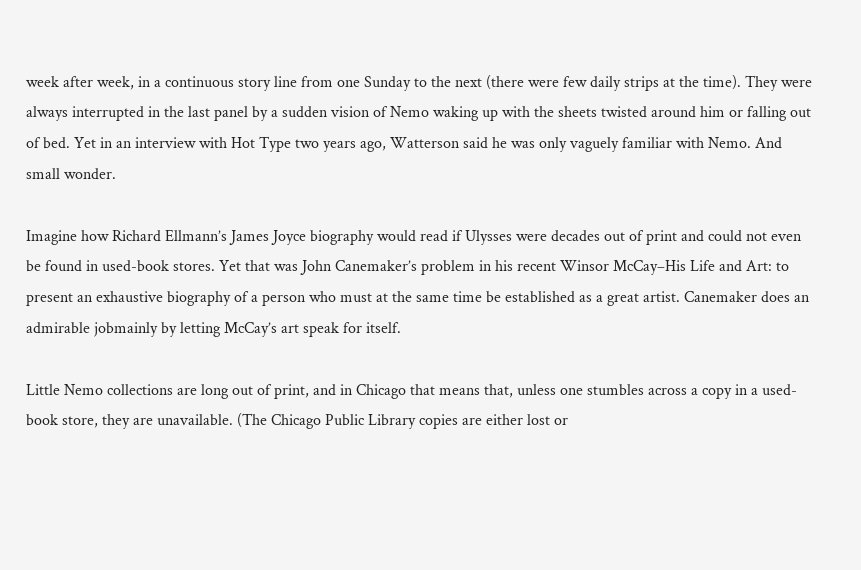week after week, in a continuous story line from one Sunday to the next (there were few daily strips at the time). They were always interrupted in the last panel by a sudden vision of Nemo waking up with the sheets twisted around him or falling out of bed. Yet in an interview with Hot Type two years ago, Watterson said he was only vaguely familiar with Nemo. And small wonder.

Imagine how Richard Ellmann’s James Joyce biography would read if Ulysses were decades out of print and could not even be found in used-book stores. Yet that was John Canemaker’s problem in his recent Winsor McCay–His Life and Art: to present an exhaustive biography of a person who must at the same time be established as a great artist. Canemaker does an admirable jobmainly by letting McCay’s art speak for itself.

Little Nemo collections are long out of print, and in Chicago that means that, unless one stumbles across a copy in a used-book store, they are unavailable. (The Chicago Public Library copies are either lost or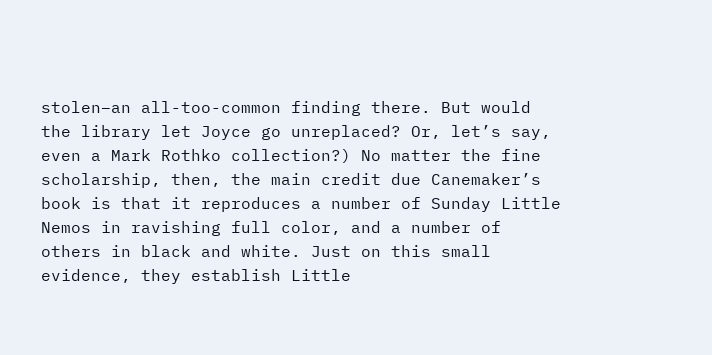stolen–an all-too-common finding there. But would the library let Joyce go unreplaced? Or, let’s say, even a Mark Rothko collection?) No matter the fine scholarship, then, the main credit due Canemaker’s book is that it reproduces a number of Sunday Little Nemos in ravishing full color, and a number of others in black and white. Just on this small evidence, they establish Little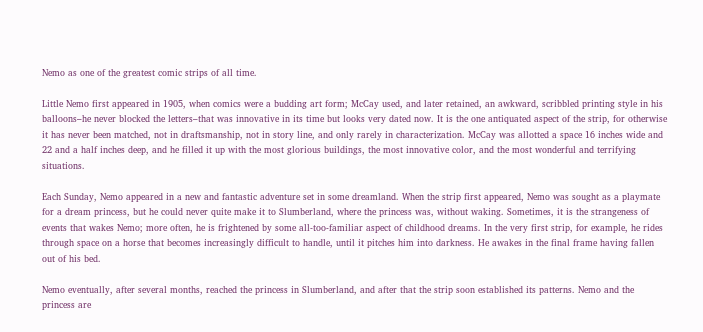Nemo as one of the greatest comic strips of all time.

Little Nemo first appeared in 1905, when comics were a budding art form; McCay used, and later retained, an awkward, scribbled printing style in his balloons–he never blocked the letters–that was innovative in its time but looks very dated now. It is the one antiquated aspect of the strip, for otherwise it has never been matched, not in draftsmanship, not in story line, and only rarely in characterization. McCay was allotted a space 16 inches wide and 22 and a half inches deep, and he filled it up with the most glorious buildings, the most innovative color, and the most wonderful and terrifying situations.

Each Sunday, Nemo appeared in a new and fantastic adventure set in some dreamland. When the strip first appeared, Nemo was sought as a playmate for a dream princess, but he could never quite make it to Slumberland, where the princess was, without waking. Sometimes, it is the strangeness of events that wakes Nemo; more often, he is frightened by some all-too-familiar aspect of childhood dreams. In the very first strip, for example, he rides through space on a horse that becomes increasingly difficult to handle, until it pitches him into darkness. He awakes in the final frame having fallen out of his bed.

Nemo eventually, after several months, reached the princess in Slumberland, and after that the strip soon established its patterns. Nemo and the princess are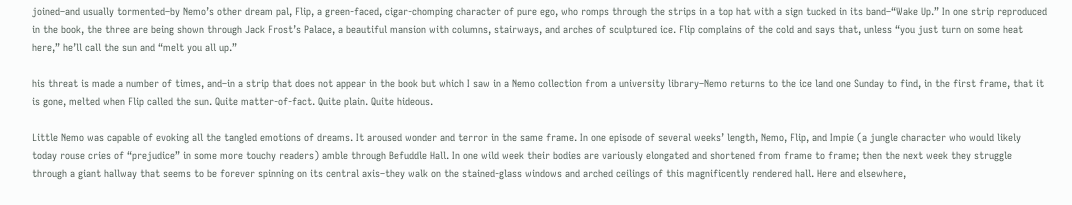joined–and usually tormented–by Nemo’s other dream pal, Flip, a green-faced, cigar-chomping character of pure ego, who romps through the strips in a top hat with a sign tucked in its band–“Wake Up.” In one strip reproduced in the book, the three are being shown through Jack Frost’s Palace, a beautiful mansion with columns, stairways, and arches of sculptured ice. Flip complains of the cold and says that, unless “you just turn on some heat here,” he’ll call the sun and “melt you all up.”

his threat is made a number of times, and–in a strip that does not appear in the book but which I saw in a Nemo collection from a university library–Nemo returns to the ice land one Sunday to find, in the first frame, that it is gone, melted when Flip called the sun. Quite matter-of-fact. Quite plain. Quite hideous.

Little Nemo was capable of evoking all the tangled emotions of dreams. It aroused wonder and terror in the same frame. In one episode of several weeks’ length, Nemo, Flip, and Impie (a jungle character who would likely today rouse cries of “prejudice” in some more touchy readers) amble through Befuddle Hall. In one wild week their bodies are variously elongated and shortened from frame to frame; then the next week they struggle through a giant hallway that seems to be forever spinning on its central axis–they walk on the stained-glass windows and arched ceilings of this magnificently rendered hall. Here and elsewhere,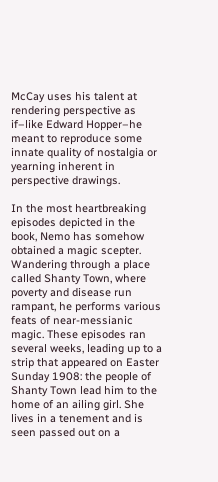McCay uses his talent at rendering perspective as if–like Edward Hopper–he meant to reproduce some innate quality of nostalgia or yearning inherent in perspective drawings.

In the most heartbreaking episodes depicted in the book, Nemo has somehow obtained a magic scepter. Wandering through a place called Shanty Town, where poverty and disease run rampant, he performs various feats of near-messianic magic. These episodes ran several weeks, leading up to a strip that appeared on Easter Sunday 1908: the people of Shanty Town lead him to the home of an ailing girl. She lives in a tenement and is seen passed out on a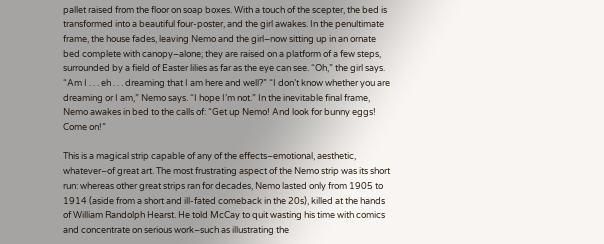pallet raised from the floor on soap boxes. With a touch of the scepter, the bed is transformed into a beautiful four-poster, and the girl awakes. In the penultimate frame, the house fades, leaving Nemo and the girl–now sitting up in an ornate bed complete with canopy–alone; they are raised on a platform of a few steps, surrounded by a field of Easter lilies as far as the eye can see. “Oh,” the girl says. “Am I . . . eh . . . dreaming that I am here and well?” “I don’t know whether you are dreaming or I am,” Nemo says. “I hope I’m not.” In the inevitable final frame, Nemo awakes in bed to the calls of: “Get up Nemo! And look for bunny eggs! Come on!”

This is a magical strip capable of any of the effects–emotional, aesthetic, whatever–of great art. The most frustrating aspect of the Nemo strip was its short run: whereas other great strips ran for decades, Nemo lasted only from 1905 to 1914 (aside from a short and ill-fated comeback in the 20s), killed at the hands of William Randolph Hearst. He told McCay to quit wasting his time with comics and concentrate on serious work–such as illustrating the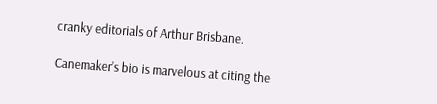cranky editorials of Arthur Brisbane.

Canemaker’s bio is marvelous at citing the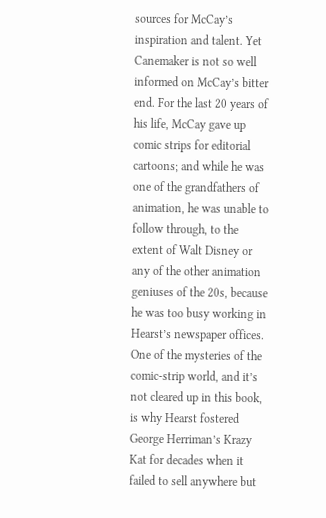sources for McCay’s inspiration and talent. Yet Canemaker is not so well informed on McCay’s bitter end. For the last 20 years of his life, McCay gave up comic strips for editorial cartoons; and while he was one of the grandfathers of animation, he was unable to follow through, to the extent of Walt Disney or any of the other animation geniuses of the 20s, because he was too busy working in Hearst’s newspaper offices. One of the mysteries of the comic-strip world, and it’s not cleared up in this book, is why Hearst fostered George Herriman’s Krazy Kat for decades when it failed to sell anywhere but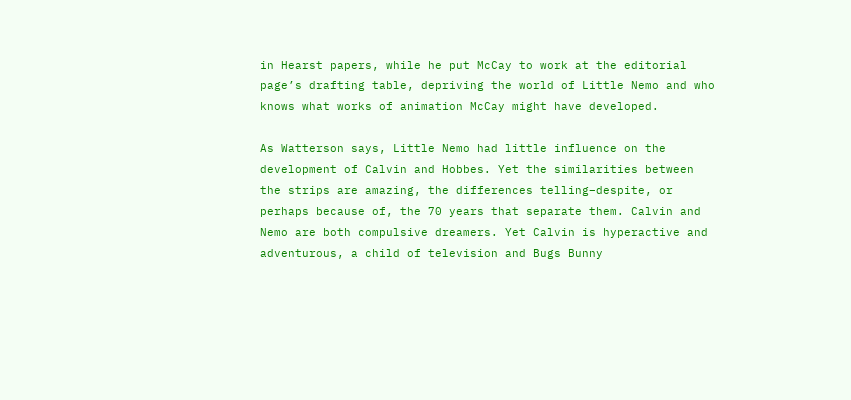in Hearst papers, while he put McCay to work at the editorial page’s drafting table, depriving the world of Little Nemo and who knows what works of animation McCay might have developed.

As Watterson says, Little Nemo had little influence on the development of Calvin and Hobbes. Yet the similarities between the strips are amazing, the differences telling–despite, or perhaps because of, the 70 years that separate them. Calvin and Nemo are both compulsive dreamers. Yet Calvin is hyperactive and adventurous, a child of television and Bugs Bunny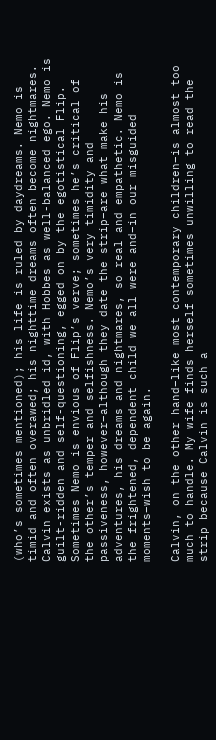(who’s sometimes mentioned); his life is ruled by daydreams. Nemo is timid and often overawed; his nighttime dreams often become nightmares. Calvin exists as unbridled id, with Hobbes as well-balanced ego. Nemo is guilt-ridden and self-questioning, egged on by the egotistical Flip. Sometimes Nemo is envious of Flip’s verve; sometimes he’s critical of the other’s temper and selfishness. Nemo’s very timidity and passiveness, however–although they date the strip–are what make his adventures, his dreams and nightmares, so real and empathetic. Nemo is the frightened, dependent child we all were and–in our misguided moments–wish to be again.

Calvin, on the other hand–like most contemporary children–is almost too much to handle. My wife finds herself sometimes unwilling to read the strip because Calvin is such a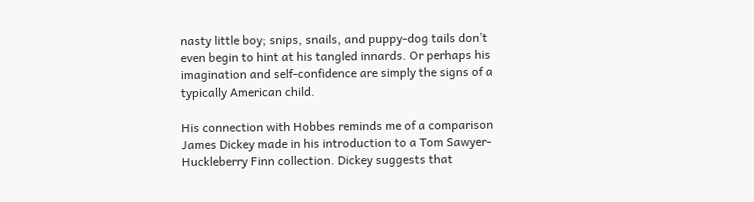nasty little boy; snips, snails, and puppy-dog tails don’t even begin to hint at his tangled innards. Or perhaps his imagination and self-confidence are simply the signs of a typically American child.

His connection with Hobbes reminds me of a comparison James Dickey made in his introduction to a Tom Sawyer-Huckleberry Finn collection. Dickey suggests that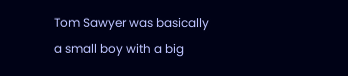Tom Sawyer was basically a small boy with a big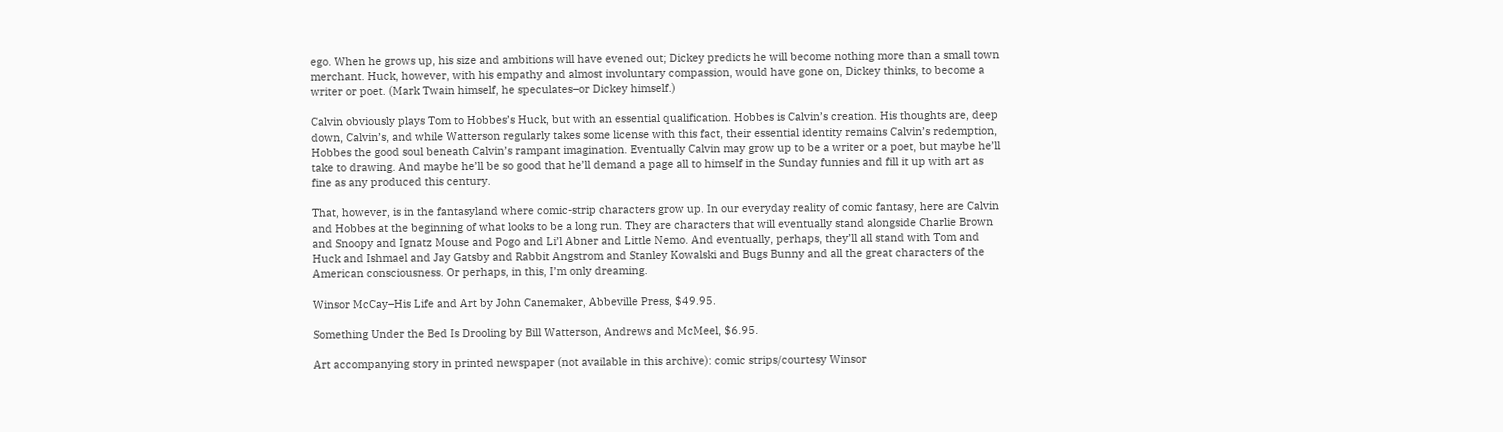ego. When he grows up, his size and ambitions will have evened out; Dickey predicts he will become nothing more than a small town merchant. Huck, however, with his empathy and almost involuntary compassion, would have gone on, Dickey thinks, to become a writer or poet. (Mark Twain himself, he speculates–or Dickey himself.)

Calvin obviously plays Tom to Hobbes’s Huck, but with an essential qualification. Hobbes is Calvin’s creation. His thoughts are, deep down, Calvin’s, and while Watterson regularly takes some license with this fact, their essential identity remains Calvin’s redemption, Hobbes the good soul beneath Calvin’s rampant imagination. Eventually Calvin may grow up to be a writer or a poet, but maybe he’ll take to drawing. And maybe he’ll be so good that he’ll demand a page all to himself in the Sunday funnies and fill it up with art as fine as any produced this century.

That, however, is in the fantasyland where comic-strip characters grow up. In our everyday reality of comic fantasy, here are Calvin and Hobbes at the beginning of what looks to be a long run. They are characters that will eventually stand alongside Charlie Brown and Snoopy and Ignatz Mouse and Pogo and Li’l Abner and Little Nemo. And eventually, perhaps, they’ll all stand with Tom and Huck and Ishmael and Jay Gatsby and Rabbit Angstrom and Stanley Kowalski and Bugs Bunny and all the great characters of the American consciousness. Or perhaps, in this, I’m only dreaming.

Winsor McCay–His Life and Art by John Canemaker, Abbeville Press, $49.95.

Something Under the Bed Is Drooling by Bill Watterson, Andrews and McMeel, $6.95.

Art accompanying story in printed newspaper (not available in this archive): comic strips/courtesy Winsor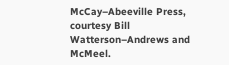McCay–Abeeville Press, courtesy Bill Watterson–Andrews and McMeel.